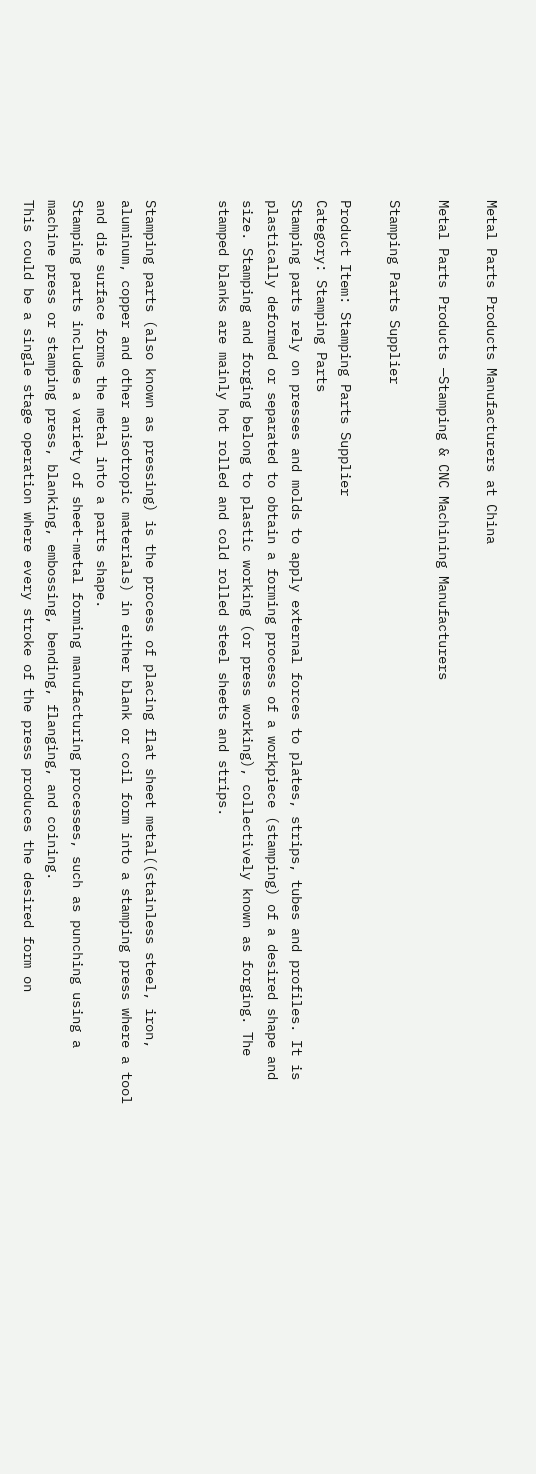Metal Parts Products Manufacturers at China

Metal Parts Products —Stamping & CNC Machining Manufacturers

Stamping Parts Supplier

Product Item: Stamping Parts Supplier
Category: Stamping Parts
Stamping parts rely on presses and molds to apply external forces to plates, strips, tubes and profiles. It is plastically deformed or separated to obtain a forming process of a workpiece (stamping) of a desired shape and size. Stamping and forging belong to plastic working (or press working), collectively known as forging. The stamped blanks are mainly hot rolled and cold rolled steel sheets and strips.


Stamping parts (also known as pressing) is the process of placing flat sheet metal((stainless steel, iron, aluminum, copper and other anisotropic materials) in either blank or coil form into a stamping press where a tool and die surface forms the metal into a parts shape.
Stamping parts includes a variety of sheet-metal forming manufacturing processes, such as punching using a machine press or stamping press, blanking, embossing, bending, flanging, and coining.
This could be a single stage operation where every stroke of the press produces the desired form on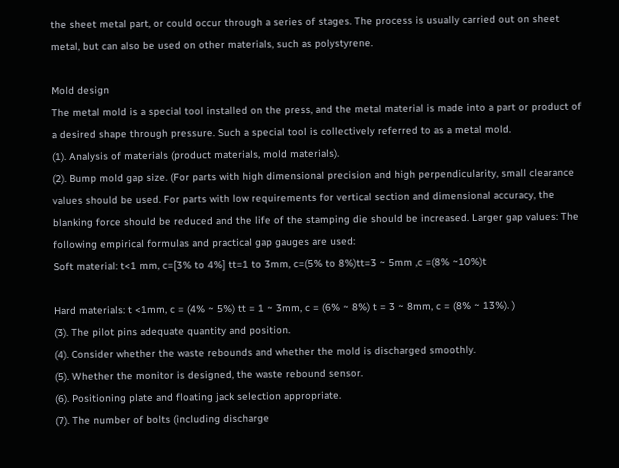the sheet metal part, or could occur through a series of stages. The process is usually carried out on sheet metal, but can also be used on other materials, such as polystyrene.

Mold design
The metal mold is a special tool installed on the press, and the metal material is made into a part or product of a desired shape through pressure. Such a special tool is collectively referred to as a metal mold.
(1). Analysis of materials (product materials, mold materials).
(2). Bump mold gap size. (For parts with high dimensional precision and high perpendicularity, small clearance values should be used. For parts with low requirements for vertical section and dimensional accuracy, the blanking force should be reduced and the life of the stamping die should be increased. Larger gap values: The following empirical formulas and practical gap gauges are used:
Soft material: t<1 mm, c=[3% to 4%] tt=1 to 3mm, c=(5% to 8%)tt=3 ~ 5mm ,c =(8% ~10%)t

Hard materials: t <1mm, c = (4% ~ 5%) tt = 1 ~ 3mm, c = (6% ~ 8%) t = 3 ~ 8mm, c = (8% ~ 13%). )
(3). The pilot pins adequate quantity and position.
(4). Consider whether the waste rebounds and whether the mold is discharged smoothly.
(5). Whether the monitor is designed, the waste rebound sensor.
(6). Positioning plate and floating jack selection appropriate.
(7). The number of bolts (including discharge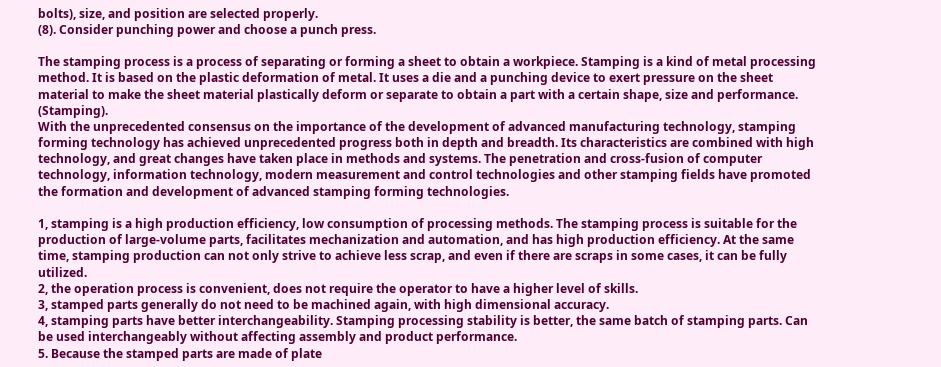bolts), size, and position are selected properly.
(8). Consider punching power and choose a punch press.

The stamping process is a process of separating or forming a sheet to obtain a workpiece. Stamping is a kind of metal processing method. It is based on the plastic deformation of metal. It uses a die and a punching device to exert pressure on the sheet material to make the sheet material plastically deform or separate to obtain a part with a certain shape, size and performance. (Stamping).
With the unprecedented consensus on the importance of the development of advanced manufacturing technology, stamping forming technology has achieved unprecedented progress both in depth and breadth. Its characteristics are combined with high technology, and great changes have taken place in methods and systems. The penetration and cross-fusion of computer technology, information technology, modern measurement and control technologies and other stamping fields have promoted the formation and development of advanced stamping forming technologies.

1, stamping is a high production efficiency, low consumption of processing methods. The stamping process is suitable for the production of large-volume parts, facilitates mechanization and automation, and has high production efficiency. At the same time, stamping production can not only strive to achieve less scrap, and even if there are scraps in some cases, it can be fully utilized.
2, the operation process is convenient, does not require the operator to have a higher level of skills.
3, stamped parts generally do not need to be machined again, with high dimensional accuracy.
4, stamping parts have better interchangeability. Stamping processing stability is better, the same batch of stamping parts. Can be used interchangeably without affecting assembly and product performance.
5. Because the stamped parts are made of plate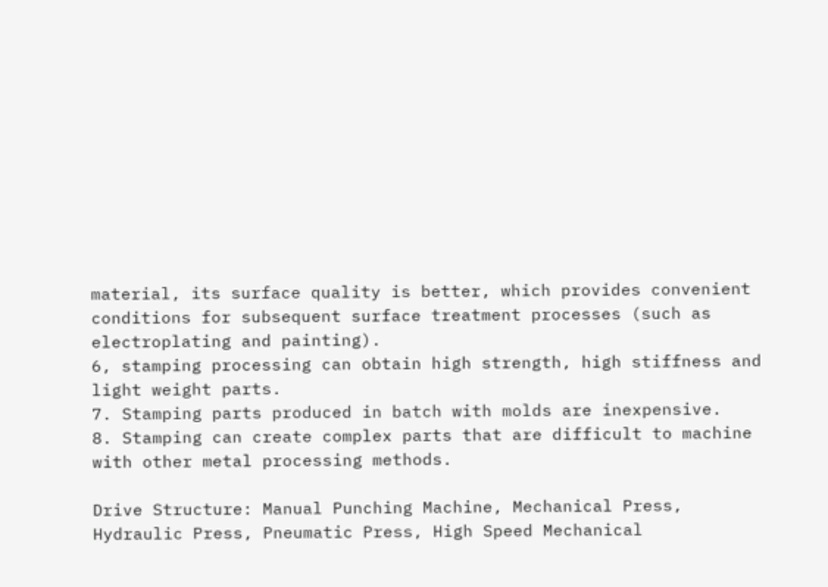material, its surface quality is better, which provides convenient conditions for subsequent surface treatment processes (such as electroplating and painting).
6, stamping processing can obtain high strength, high stiffness and light weight parts.
7. Stamping parts produced in batch with molds are inexpensive.
8. Stamping can create complex parts that are difficult to machine with other metal processing methods.

Drive Structure: Manual Punching Machine, Mechanical Press, Hydraulic Press, Pneumatic Press, High Speed Mechanical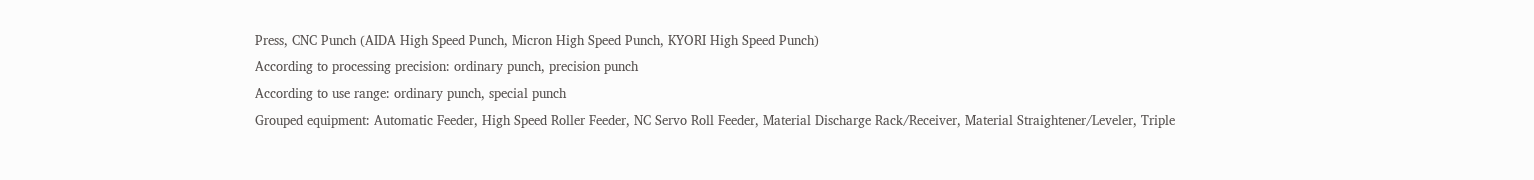Press, CNC Punch (AIDA High Speed Punch, Micron High Speed Punch, KYORI High Speed Punch)
According to processing precision: ordinary punch, precision punch
According to use range: ordinary punch, special punch
Grouped equipment: Automatic Feeder, High Speed Roller Feeder, NC Servo Roll Feeder, Material Discharge Rack/Receiver, Material Straightener/Leveler, Triple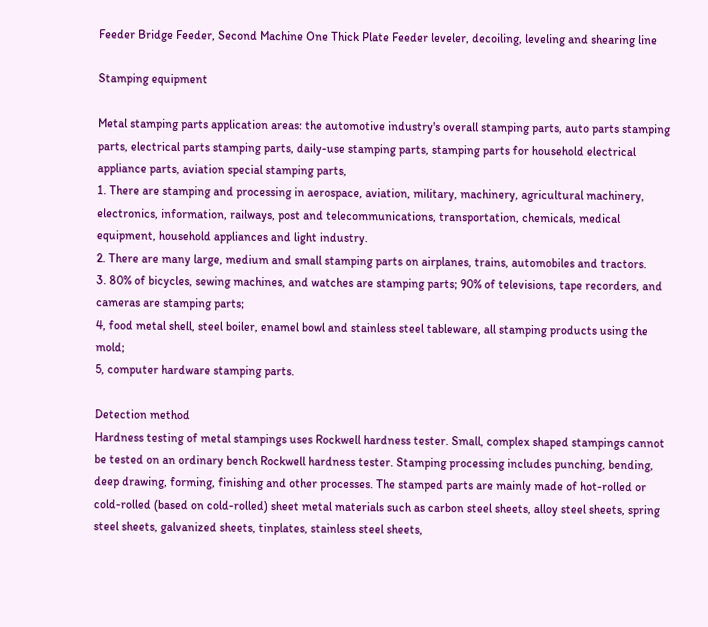Feeder Bridge Feeder, Second Machine One Thick Plate Feeder leveler, decoiling, leveling and shearing line

Stamping equipment

Metal stamping parts application areas: the automotive industry's overall stamping parts, auto parts stamping parts, electrical parts stamping parts, daily-use stamping parts, stamping parts for household electrical appliance parts, aviation special stamping parts,
1. There are stamping and processing in aerospace, aviation, military, machinery, agricultural machinery, electronics, information, railways, post and telecommunications, transportation, chemicals, medical equipment, household appliances and light industry.
2. There are many large, medium and small stamping parts on airplanes, trains, automobiles and tractors.
3. 80% of bicycles, sewing machines, and watches are stamping parts; 90% of televisions, tape recorders, and cameras are stamping parts;
4, food metal shell, steel boiler, enamel bowl and stainless steel tableware, all stamping products using the mold;
5, computer hardware stamping parts.

Detection method
Hardness testing of metal stampings uses Rockwell hardness tester. Small, complex shaped stampings cannot be tested on an ordinary bench Rockwell hardness tester. Stamping processing includes punching, bending, deep drawing, forming, finishing and other processes. The stamped parts are mainly made of hot-rolled or cold-rolled (based on cold-rolled) sheet metal materials such as carbon steel sheets, alloy steel sheets, spring steel sheets, galvanized sheets, tinplates, stainless steel sheets,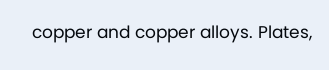copper and copper alloys. Plates,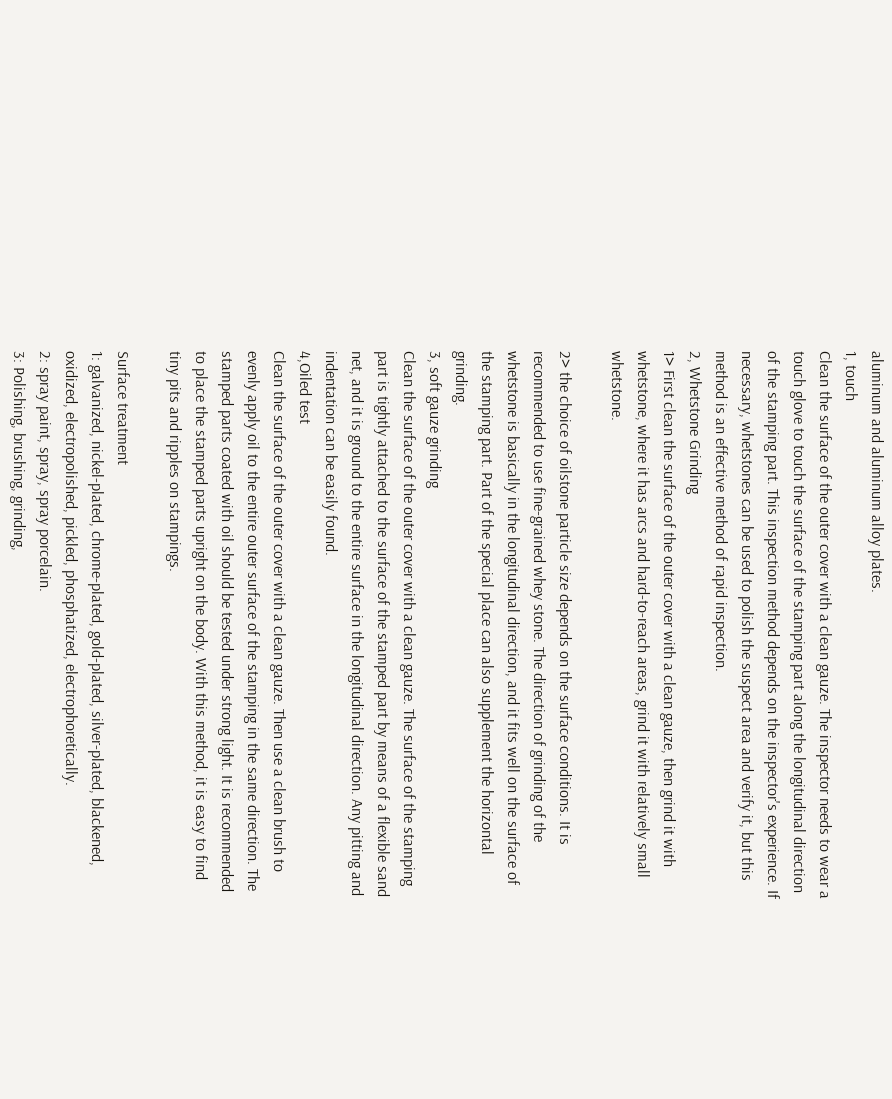aluminum and aluminum alloy plates.
1, touch
Clean the surface of the outer cover with a clean gauze. The inspector needs to wear a touch glove to touch the surface of the stamping part along the longitudinal direction of the stamping part. This inspection method depends on the inspector's experience. If necessary, whetstones can be used to polish the suspect area and verify it, but this method is an effective method of rapid inspection.
2, Whetstone Grinding
1> First clean the surface of the outer cover with a clean gauze, then grind it with whetstone, where it has arcs and hard-to-reach areas, grind it with relatively small whetstone.

2> the choice of oilstone particle size depends on the surface conditions. It is recommended to use fine-grained whey stone. The direction of grinding of the whetstone is basically in the longitudinal direction, and it fits well on the surface of the stamping part. Part of the special place can also supplement the horizontal grinding.
3, soft gauze grinding
Clean the surface of the outer cover with a clean gauze. The surface of the stamping part is tightly attached to the surface of the stamped part by means of a flexible sand net, and it is ground to the entire surface in the longitudinal direction. Any pitting and indentation can be easily found.
4,Oiled test
Clean the surface of the outer cover with a clean gauze. Then use a clean brush to evenly apply oil to the entire outer surface of the stamping in the same direction. The stamped parts coated with oil should be tested under strong light. It is recommended to place the stamped parts upright on the body. With this method, it is easy to find tiny pits and ripples on stampings.

Surface treatment
1: galvanized, nickel-plated, chrome-plated, gold-plated, silver-plated, blackened, oxidized, electropolished, pickled, phosphatized, electrophoretically.
2: spray paint, spray, spray porcelain.
3: Polishing, brushing, grinding,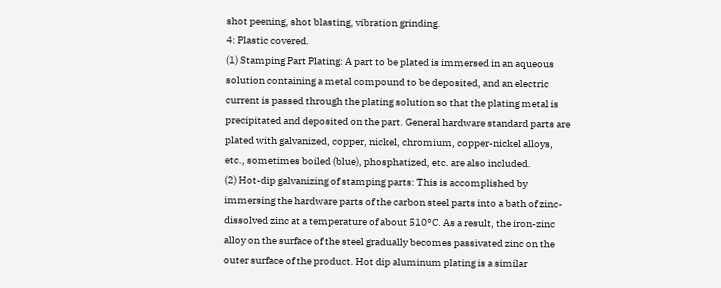shot peening, shot blasting, vibration grinding.
4: Plastic covered.
(1) Stamping Part Plating: A part to be plated is immersed in an aqueous solution containing a metal compound to be deposited, and an electric current is passed through the plating solution so that the plating metal is precipitated and deposited on the part. General hardware standard parts are plated with galvanized, copper, nickel, chromium, copper-nickel alloys, etc., sometimes boiled (blue), phosphatized, etc. are also included.
(2) Hot-dip galvanizing of stamping parts: This is accomplished by immersing the hardware parts of the carbon steel parts into a bath of zinc-dissolved zinc at a temperature of about 510°C. As a result, the iron-zinc alloy on the surface of the steel gradually becomes passivated zinc on the outer surface of the product. Hot dip aluminum plating is a similar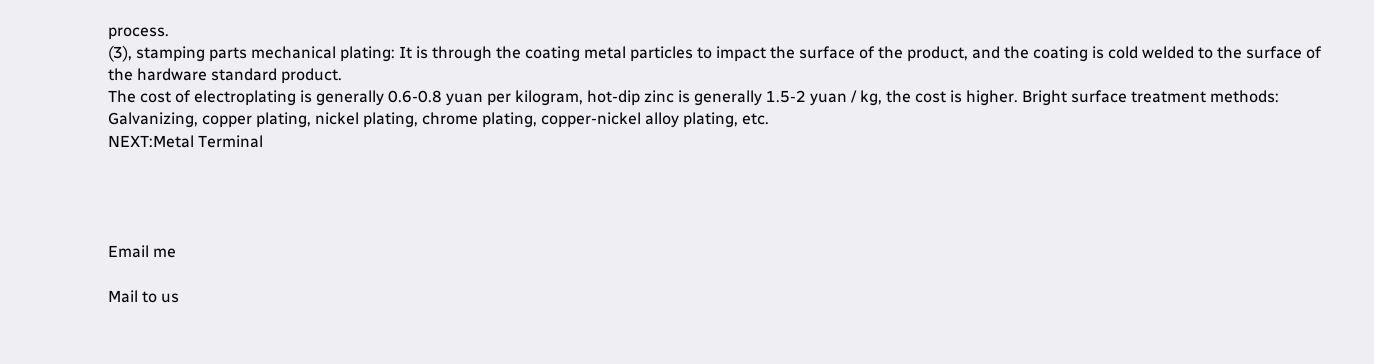process.
(3), stamping parts mechanical plating: It is through the coating metal particles to impact the surface of the product, and the coating is cold welded to the surface of the hardware standard product.
The cost of electroplating is generally 0.6-0.8 yuan per kilogram, hot-dip zinc is generally 1.5-2 yuan / kg, the cost is higher. Bright surface treatment methods: Galvanizing, copper plating, nickel plating, chrome plating, copper-nickel alloy plating, etc.
NEXT:Metal Terminal




Email me

Mail to us